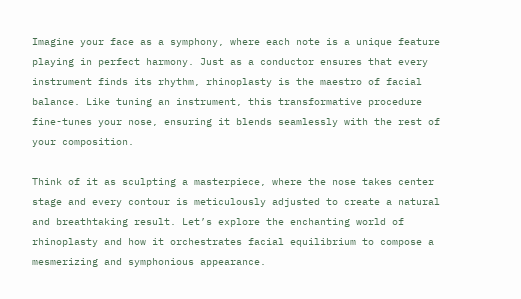Imagine your face as a symphony, where each note is a unique feature playing in perfect harmony. Just as a conductor ensures that every instrument finds its rhythm, rhinoplasty is the maestro of facial balance. Like tuning an instrument, this transformative procedure fine-tunes your nose, ensuring it blends seamlessly with the rest of your composition.

Think of it as sculpting a masterpiece, where the nose takes center stage and every contour is meticulously adjusted to create a natural and breathtaking result. Let’s explore the enchanting world of rhinoplasty and how it orchestrates facial equilibrium to compose a mesmerizing and symphonious appearance.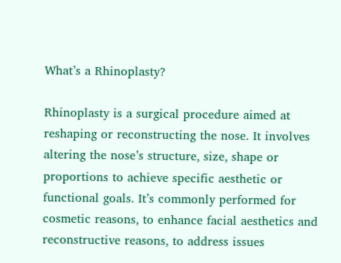What’s a Rhinoplasty?

Rhinoplasty is a surgical procedure aimed at reshaping or reconstructing the nose. It involves altering the nose’s structure, size, shape or proportions to achieve specific aesthetic or functional goals. It’s commonly performed for cosmetic reasons, to enhance facial aesthetics and reconstructive reasons, to address issues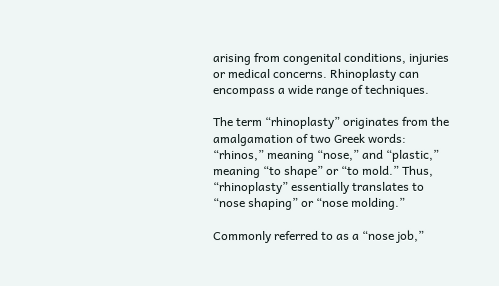arising from congenital conditions, injuries or medical concerns. Rhinoplasty can encompass a wide range of techniques.

The term “rhinoplasty” originates from the amalgamation of two Greek words: “rhinos,” meaning “nose,” and “plastic,” meaning “to shape” or “to mold.” Thus, “rhinoplasty” essentially translates to “nose shaping” or “nose molding.”

Commonly referred to as a “nose job,”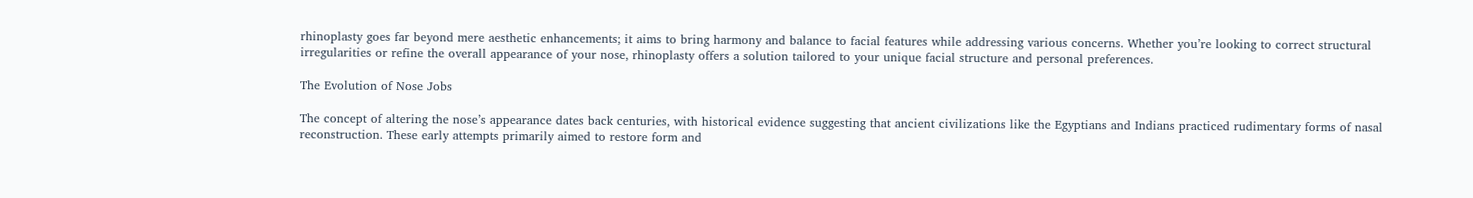rhinoplasty goes far beyond mere aesthetic enhancements; it aims to bring harmony and balance to facial features while addressing various concerns. Whether you’re looking to correct structural irregularities or refine the overall appearance of your nose, rhinoplasty offers a solution tailored to your unique facial structure and personal preferences.

The Evolution of Nose Jobs

The concept of altering the nose’s appearance dates back centuries, with historical evidence suggesting that ancient civilizations like the Egyptians and Indians practiced rudimentary forms of nasal reconstruction. These early attempts primarily aimed to restore form and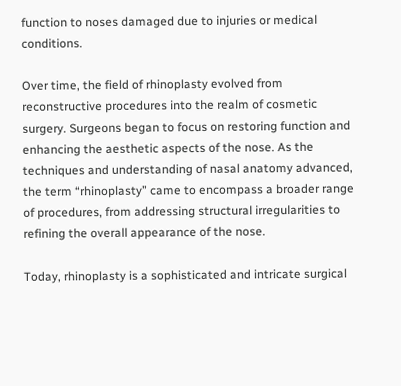function to noses damaged due to injuries or medical conditions.

Over time, the field of rhinoplasty evolved from reconstructive procedures into the realm of cosmetic surgery. Surgeons began to focus on restoring function and enhancing the aesthetic aspects of the nose. As the techniques and understanding of nasal anatomy advanced, the term “rhinoplasty” came to encompass a broader range of procedures, from addressing structural irregularities to refining the overall appearance of the nose.

Today, rhinoplasty is a sophisticated and intricate surgical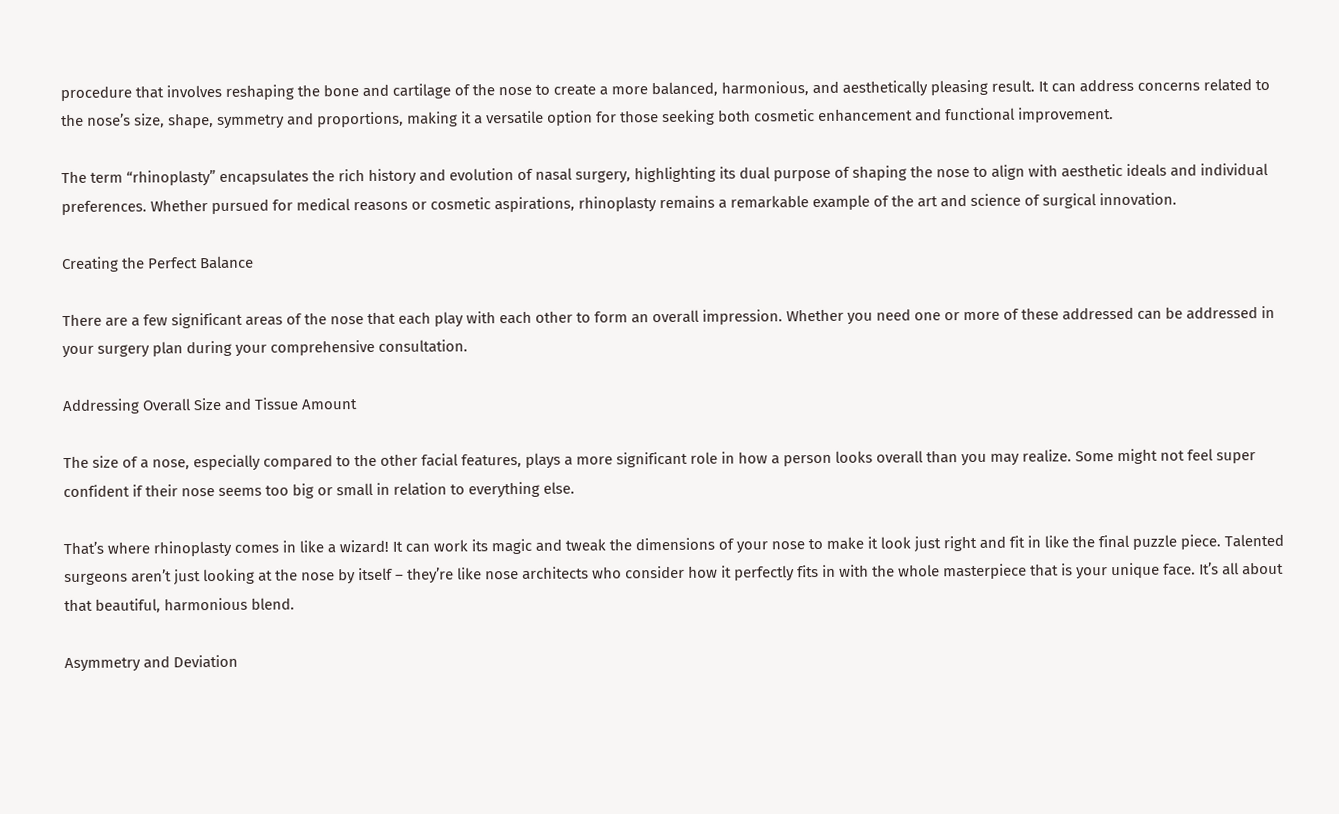procedure that involves reshaping the bone and cartilage of the nose to create a more balanced, harmonious, and aesthetically pleasing result. It can address concerns related to the nose’s size, shape, symmetry and proportions, making it a versatile option for those seeking both cosmetic enhancement and functional improvement.

The term “rhinoplasty” encapsulates the rich history and evolution of nasal surgery, highlighting its dual purpose of shaping the nose to align with aesthetic ideals and individual preferences. Whether pursued for medical reasons or cosmetic aspirations, rhinoplasty remains a remarkable example of the art and science of surgical innovation.

Creating the Perfect Balance

There are a few significant areas of the nose that each play with each other to form an overall impression. Whether you need one or more of these addressed can be addressed in your surgery plan during your comprehensive consultation.

Addressing Overall Size and Tissue Amount

The size of a nose, especially compared to the other facial features, plays a more significant role in how a person looks overall than you may realize. Some might not feel super confident if their nose seems too big or small in relation to everything else.

That’s where rhinoplasty comes in like a wizard! It can work its magic and tweak the dimensions of your nose to make it look just right and fit in like the final puzzle piece. Talented surgeons aren’t just looking at the nose by itself – they’re like nose architects who consider how it perfectly fits in with the whole masterpiece that is your unique face. It’s all about that beautiful, harmonious blend.

Asymmetry and Deviation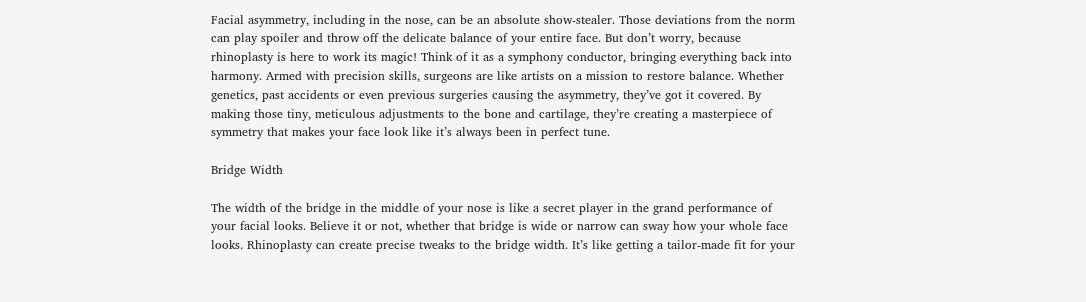Facial asymmetry, including in the nose, can be an absolute show-stealer. Those deviations from the norm can play spoiler and throw off the delicate balance of your entire face. But don’t worry, because rhinoplasty is here to work its magic! Think of it as a symphony conductor, bringing everything back into harmony. Armed with precision skills, surgeons are like artists on a mission to restore balance. Whether genetics, past accidents or even previous surgeries causing the asymmetry, they’ve got it covered. By making those tiny, meticulous adjustments to the bone and cartilage, they’re creating a masterpiece of symmetry that makes your face look like it’s always been in perfect tune.

Bridge Width

The width of the bridge in the middle of your nose is like a secret player in the grand performance of your facial looks. Believe it or not, whether that bridge is wide or narrow can sway how your whole face looks. Rhinoplasty can create precise tweaks to the bridge width. It’s like getting a tailor-made fit for your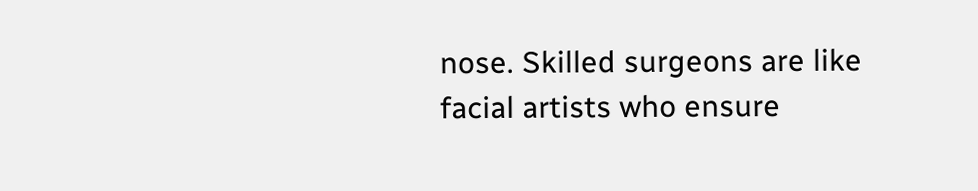nose. Skilled surgeons are like facial artists who ensure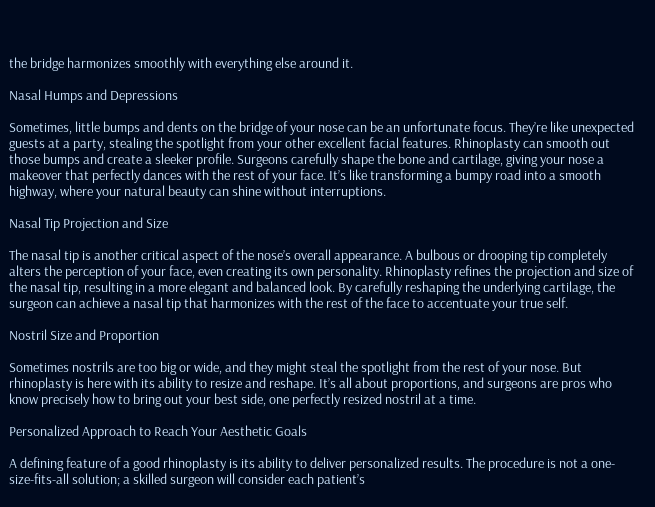the bridge harmonizes smoothly with everything else around it.

Nasal Humps and Depressions

Sometimes, little bumps and dents on the bridge of your nose can be an unfortunate focus. They’re like unexpected guests at a party, stealing the spotlight from your other excellent facial features. Rhinoplasty can smooth out those bumps and create a sleeker profile. Surgeons carefully shape the bone and cartilage, giving your nose a makeover that perfectly dances with the rest of your face. It’s like transforming a bumpy road into a smooth highway, where your natural beauty can shine without interruptions.

Nasal Tip Projection and Size

The nasal tip is another critical aspect of the nose’s overall appearance. A bulbous or drooping tip completely alters the perception of your face, even creating its own personality. Rhinoplasty refines the projection and size of the nasal tip, resulting in a more elegant and balanced look. By carefully reshaping the underlying cartilage, the surgeon can achieve a nasal tip that harmonizes with the rest of the face to accentuate your true self.

Nostril Size and Proportion

Sometimes nostrils are too big or wide, and they might steal the spotlight from the rest of your nose. But rhinoplasty is here with its ability to resize and reshape. It’s all about proportions, and surgeons are pros who know precisely how to bring out your best side, one perfectly resized nostril at a time.

Personalized Approach to Reach Your Aesthetic Goals

A defining feature of a good rhinoplasty is its ability to deliver personalized results. The procedure is not a one-size-fits-all solution; a skilled surgeon will consider each patient’s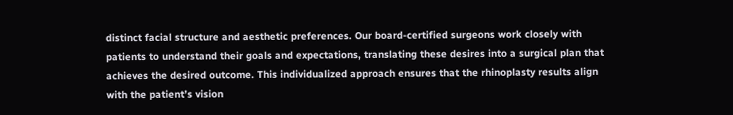distinct facial structure and aesthetic preferences. Our board-certified surgeons work closely with patients to understand their goals and expectations, translating these desires into a surgical plan that achieves the desired outcome. This individualized approach ensures that the rhinoplasty results align with the patient’s vision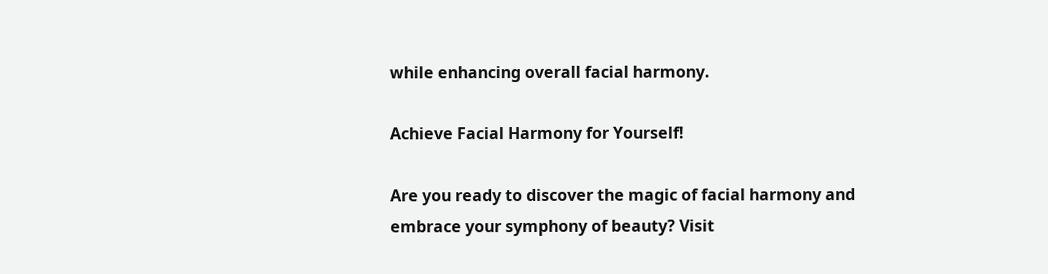while enhancing overall facial harmony.

Achieve Facial Harmony for Yourself!

Are you ready to discover the magic of facial harmony and embrace your symphony of beauty? Visit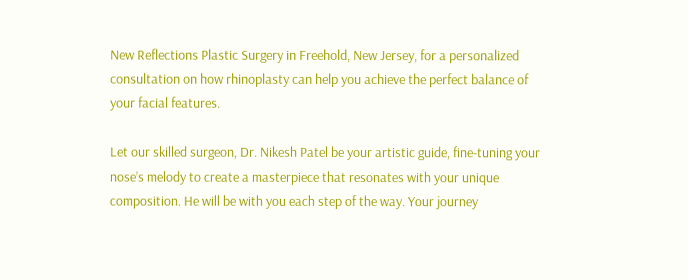New Reflections Plastic Surgery in Freehold, New Jersey, for a personalized consultation on how rhinoplasty can help you achieve the perfect balance of your facial features.

Let our skilled surgeon, Dr. Nikesh Patel be your artistic guide, fine-tuning your nose’s melody to create a masterpiece that resonates with your unique composition. He will be with you each step of the way. Your journey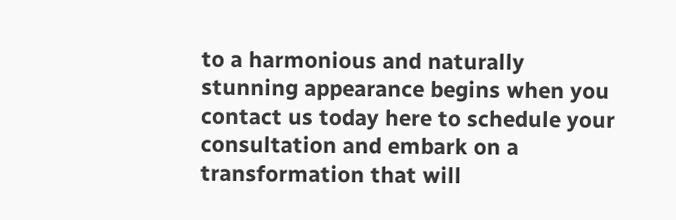to a harmonious and naturally stunning appearance begins when you contact us today here to schedule your consultation and embark on a transformation that will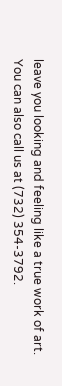leave you looking and feeling like a true work of art. You can also call us at (732) 354-3792.